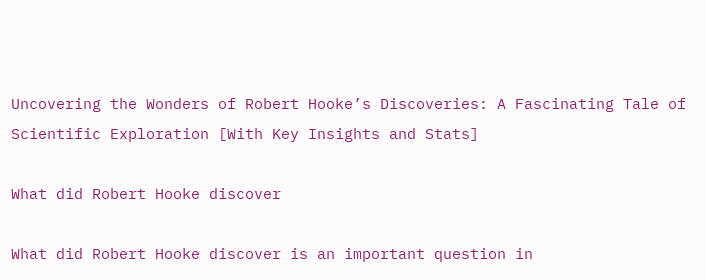Uncovering the Wonders of Robert Hooke’s Discoveries: A Fascinating Tale of Scientific Exploration [With Key Insights and Stats]

What did Robert Hooke discover

What did Robert Hooke discover is an important question in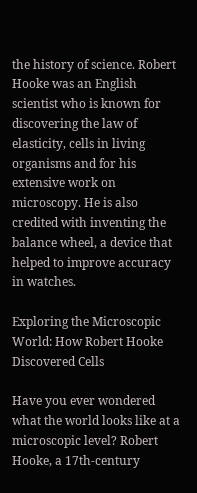the history of science. Robert Hooke was an English scientist who is known for discovering the law of elasticity, cells in living organisms and for his extensive work on microscopy. He is also credited with inventing the balance wheel, a device that helped to improve accuracy in watches.

Exploring the Microscopic World: How Robert Hooke Discovered Cells

Have you ever wondered what the world looks like at a microscopic level? Robert Hooke, a 17th-century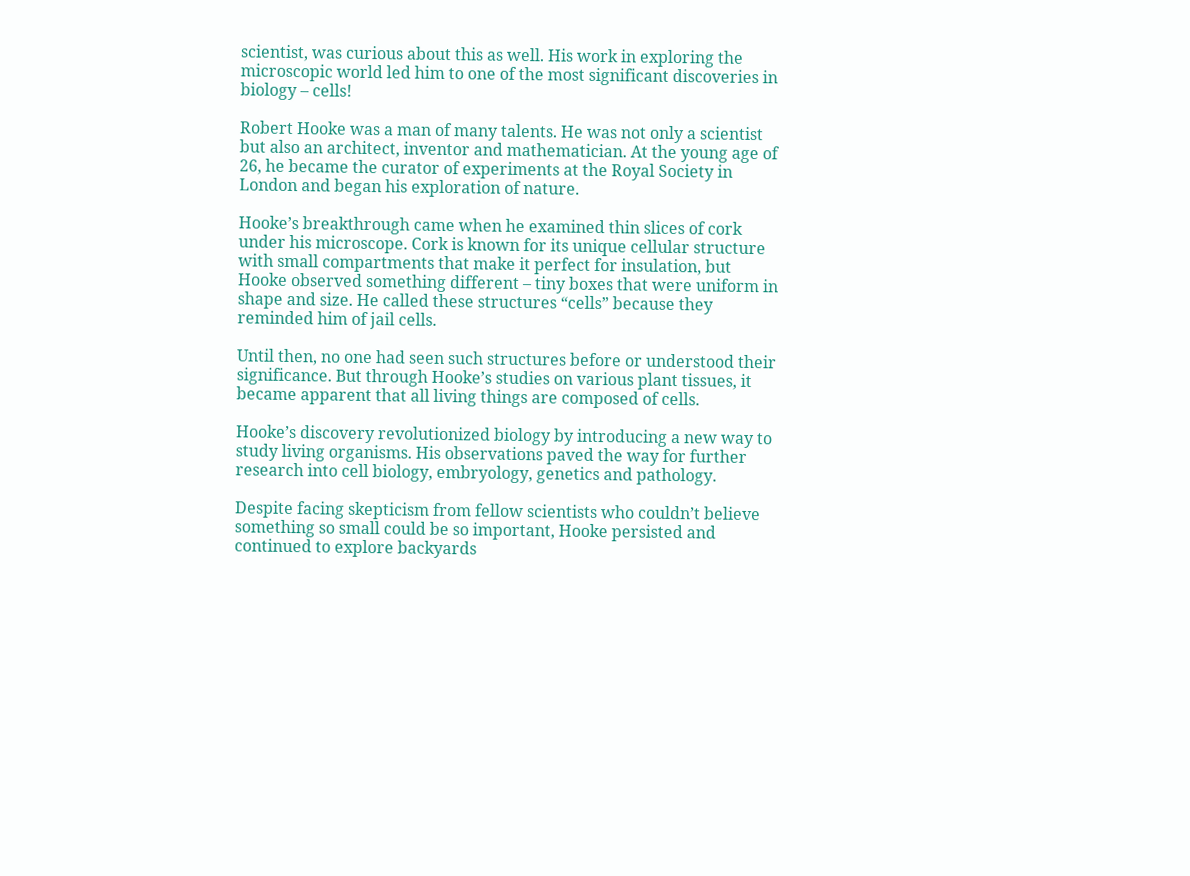scientist, was curious about this as well. His work in exploring the microscopic world led him to one of the most significant discoveries in biology – cells!

Robert Hooke was a man of many talents. He was not only a scientist but also an architect, inventor and mathematician. At the young age of 26, he became the curator of experiments at the Royal Society in London and began his exploration of nature.

Hooke’s breakthrough came when he examined thin slices of cork under his microscope. Cork is known for its unique cellular structure with small compartments that make it perfect for insulation, but Hooke observed something different – tiny boxes that were uniform in shape and size. He called these structures “cells” because they reminded him of jail cells.

Until then, no one had seen such structures before or understood their significance. But through Hooke’s studies on various plant tissues, it became apparent that all living things are composed of cells.

Hooke’s discovery revolutionized biology by introducing a new way to study living organisms. His observations paved the way for further research into cell biology, embryology, genetics and pathology.

Despite facing skepticism from fellow scientists who couldn’t believe something so small could be so important, Hooke persisted and continued to explore backyards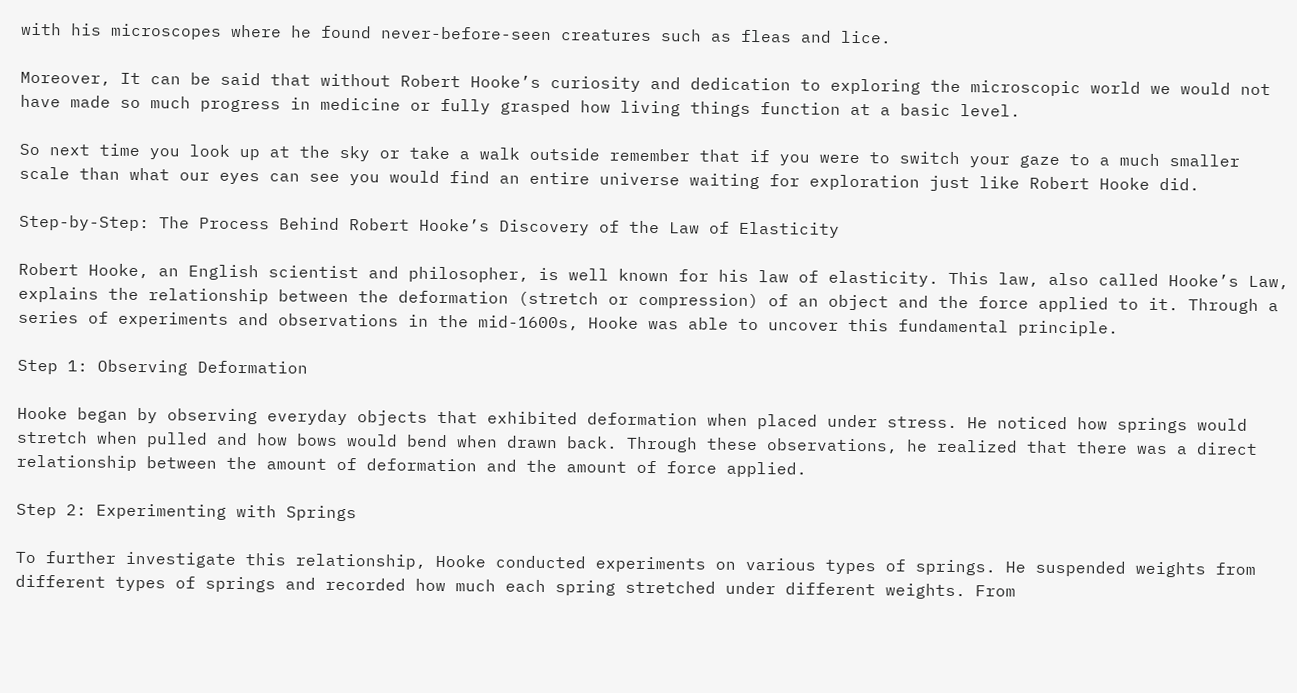with his microscopes where he found never-before-seen creatures such as fleas and lice.

Moreover, It can be said that without Robert Hooke’s curiosity and dedication to exploring the microscopic world we would not have made so much progress in medicine or fully grasped how living things function at a basic level.

So next time you look up at the sky or take a walk outside remember that if you were to switch your gaze to a much smaller scale than what our eyes can see you would find an entire universe waiting for exploration just like Robert Hooke did.

Step-by-Step: The Process Behind Robert Hooke’s Discovery of the Law of Elasticity

Robert Hooke, an English scientist and philosopher, is well known for his law of elasticity. This law, also called Hooke’s Law, explains the relationship between the deformation (stretch or compression) of an object and the force applied to it. Through a series of experiments and observations in the mid-1600s, Hooke was able to uncover this fundamental principle.

Step 1: Observing Deformation

Hooke began by observing everyday objects that exhibited deformation when placed under stress. He noticed how springs would stretch when pulled and how bows would bend when drawn back. Through these observations, he realized that there was a direct relationship between the amount of deformation and the amount of force applied.

Step 2: Experimenting with Springs

To further investigate this relationship, Hooke conducted experiments on various types of springs. He suspended weights from different types of springs and recorded how much each spring stretched under different weights. From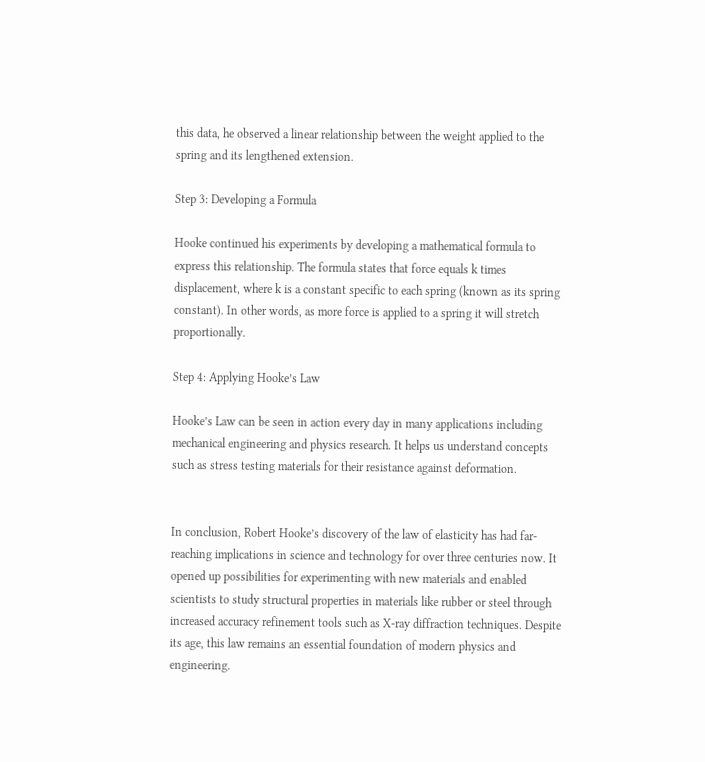this data, he observed a linear relationship between the weight applied to the spring and its lengthened extension.

Step 3: Developing a Formula

Hooke continued his experiments by developing a mathematical formula to express this relationship. The formula states that force equals k times displacement, where k is a constant specific to each spring (known as its spring constant). In other words, as more force is applied to a spring it will stretch proportionally.

Step 4: Applying Hooke’s Law

Hooke’s Law can be seen in action every day in many applications including mechanical engineering and physics research. It helps us understand concepts such as stress testing materials for their resistance against deformation.


In conclusion, Robert Hooke’s discovery of the law of elasticity has had far-reaching implications in science and technology for over three centuries now. It opened up possibilities for experimenting with new materials and enabled scientists to study structural properties in materials like rubber or steel through increased accuracy refinement tools such as X-ray diffraction techniques. Despite its age, this law remains an essential foundation of modern physics and engineering.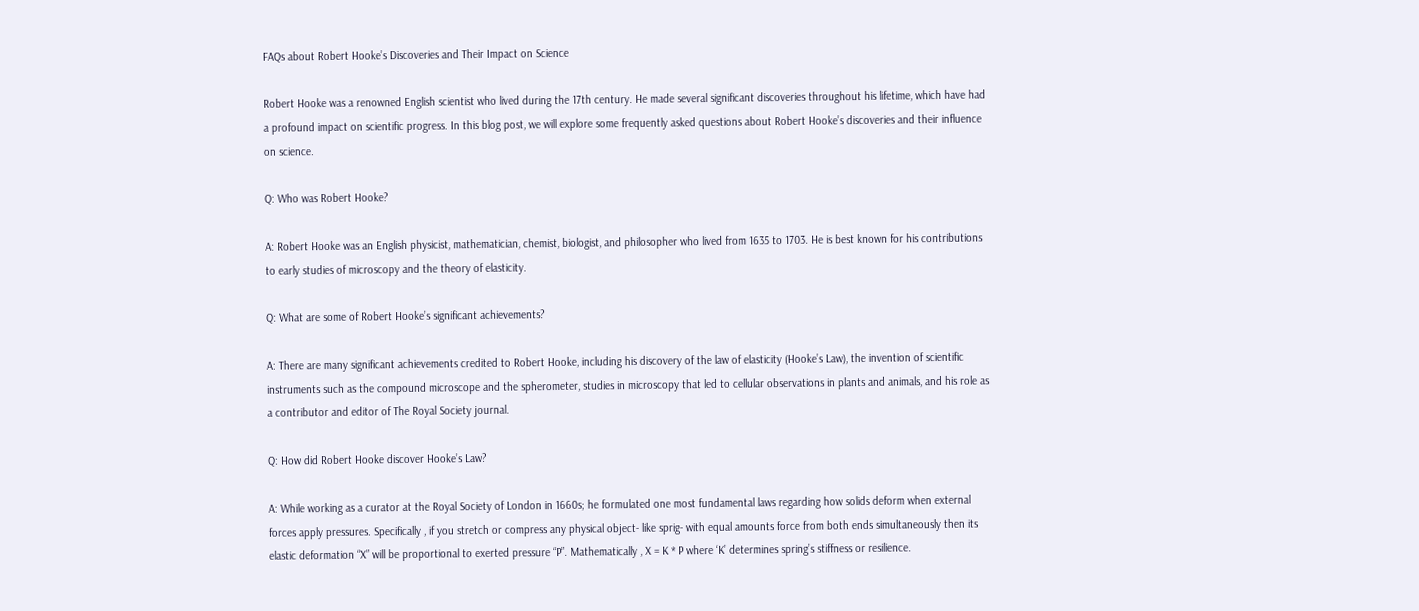FAQs about Robert Hooke’s Discoveries and Their Impact on Science

Robert Hooke was a renowned English scientist who lived during the 17th century. He made several significant discoveries throughout his lifetime, which have had a profound impact on scientific progress. In this blog post, we will explore some frequently asked questions about Robert Hooke’s discoveries and their influence on science.

Q: Who was Robert Hooke?

A: Robert Hooke was an English physicist, mathematician, chemist, biologist, and philosopher who lived from 1635 to 1703. He is best known for his contributions to early studies of microscopy and the theory of elasticity.

Q: What are some of Robert Hooke’s significant achievements?

A: There are many significant achievements credited to Robert Hooke, including his discovery of the law of elasticity (Hooke’s Law), the invention of scientific instruments such as the compound microscope and the spherometer, studies in microscopy that led to cellular observations in plants and animals, and his role as a contributor and editor of The Royal Society journal.

Q: How did Robert Hooke discover Hooke’s Law?

A: While working as a curator at the Royal Society of London in 1660s; he formulated one most fundamental laws regarding how solids deform when external forces apply pressures. Specifically , if you stretch or compress any physical object- like sprig- with equal amounts force from both ends simultaneously then its elastic deformation “X” will be proportional to exerted pressure “P”. Mathematically , X = K * P where ‘K’ determines spring’s stiffness or resilience.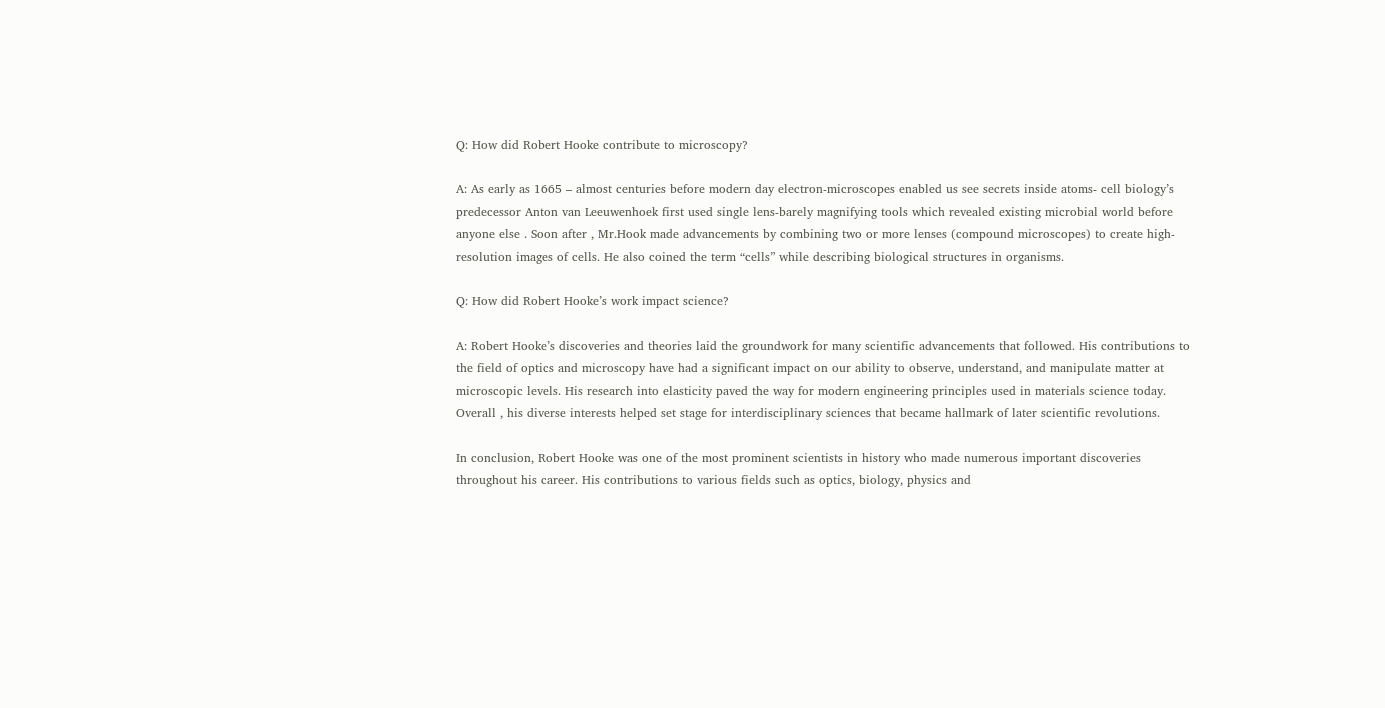Q: How did Robert Hooke contribute to microscopy?

A: As early as 1665 – almost centuries before modern day electron-microscopes enabled us see secrets inside atoms- cell biology’s predecessor Anton van Leeuwenhoek first used single lens-barely magnifying tools which revealed existing microbial world before anyone else . Soon after , Mr.Hook made advancements by combining two or more lenses (compound microscopes) to create high-resolution images of cells. He also coined the term “cells” while describing biological structures in organisms.

Q: How did Robert Hooke’s work impact science?

A: Robert Hooke’s discoveries and theories laid the groundwork for many scientific advancements that followed. His contributions to the field of optics and microscopy have had a significant impact on our ability to observe, understand, and manipulate matter at microscopic levels. His research into elasticity paved the way for modern engineering principles used in materials science today. Overall , his diverse interests helped set stage for interdisciplinary sciences that became hallmark of later scientific revolutions.

In conclusion, Robert Hooke was one of the most prominent scientists in history who made numerous important discoveries throughout his career. His contributions to various fields such as optics, biology, physics and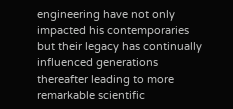engineering have not only impacted his contemporaries but their legacy has continually influenced generations thereafter leading to more remarkable scientific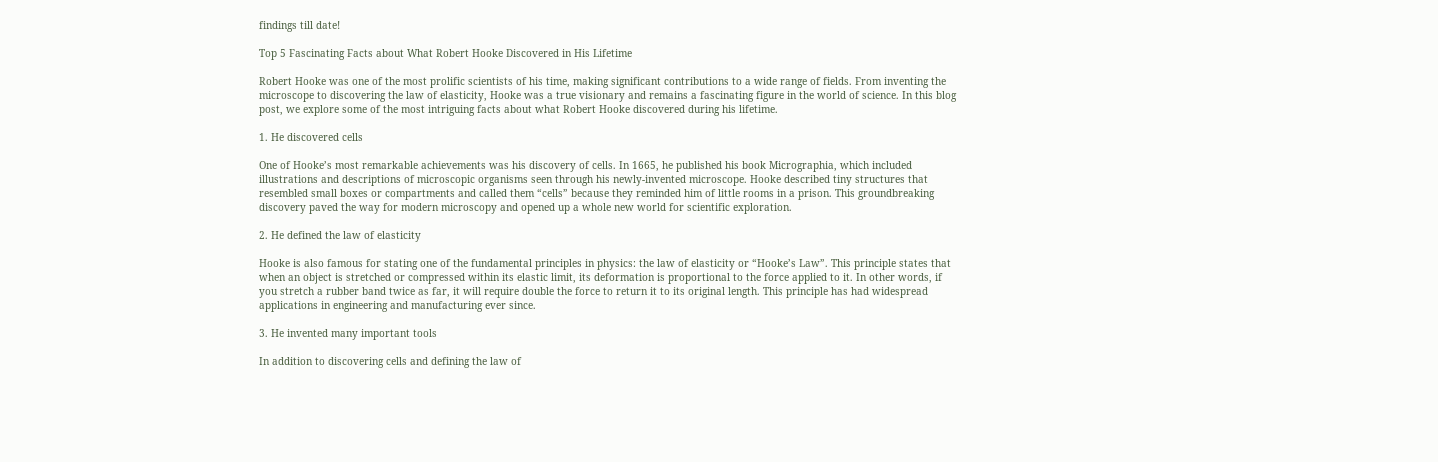findings till date!

Top 5 Fascinating Facts about What Robert Hooke Discovered in His Lifetime

Robert Hooke was one of the most prolific scientists of his time, making significant contributions to a wide range of fields. From inventing the microscope to discovering the law of elasticity, Hooke was a true visionary and remains a fascinating figure in the world of science. In this blog post, we explore some of the most intriguing facts about what Robert Hooke discovered during his lifetime.

1. He discovered cells

One of Hooke’s most remarkable achievements was his discovery of cells. In 1665, he published his book Micrographia, which included illustrations and descriptions of microscopic organisms seen through his newly-invented microscope. Hooke described tiny structures that resembled small boxes or compartments and called them “cells” because they reminded him of little rooms in a prison. This groundbreaking discovery paved the way for modern microscopy and opened up a whole new world for scientific exploration.

2. He defined the law of elasticity

Hooke is also famous for stating one of the fundamental principles in physics: the law of elasticity or “Hooke’s Law”. This principle states that when an object is stretched or compressed within its elastic limit, its deformation is proportional to the force applied to it. In other words, if you stretch a rubber band twice as far, it will require double the force to return it to its original length. This principle has had widespread applications in engineering and manufacturing ever since.

3. He invented many important tools

In addition to discovering cells and defining the law of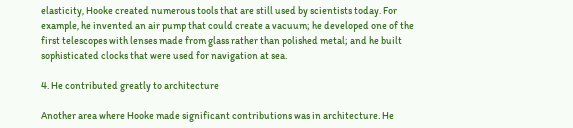elasticity, Hooke created numerous tools that are still used by scientists today. For example, he invented an air pump that could create a vacuum; he developed one of the first telescopes with lenses made from glass rather than polished metal; and he built sophisticated clocks that were used for navigation at sea.

4. He contributed greatly to architecture

Another area where Hooke made significant contributions was in architecture. He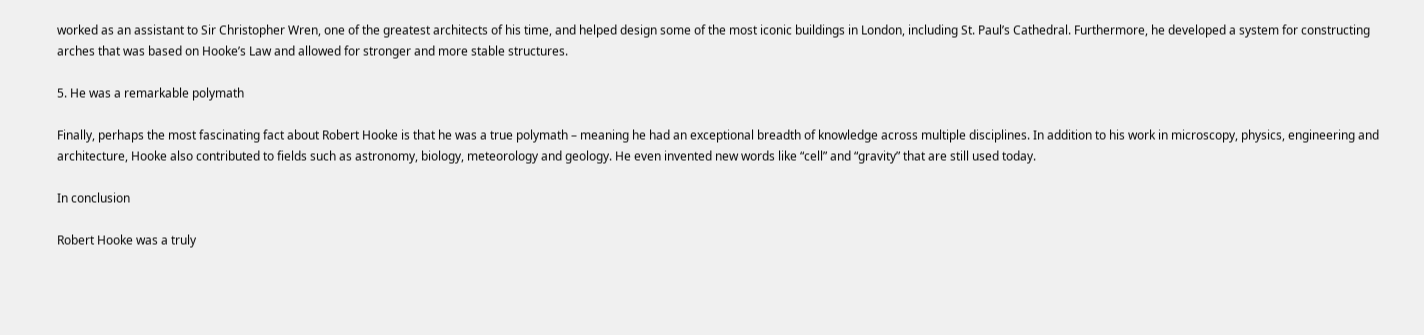worked as an assistant to Sir Christopher Wren, one of the greatest architects of his time, and helped design some of the most iconic buildings in London, including St. Paul’s Cathedral. Furthermore, he developed a system for constructing arches that was based on Hooke’s Law and allowed for stronger and more stable structures.

5. He was a remarkable polymath

Finally, perhaps the most fascinating fact about Robert Hooke is that he was a true polymath – meaning he had an exceptional breadth of knowledge across multiple disciplines. In addition to his work in microscopy, physics, engineering and architecture, Hooke also contributed to fields such as astronomy, biology, meteorology and geology. He even invented new words like “cell” and “gravity” that are still used today.

In conclusion

Robert Hooke was a truly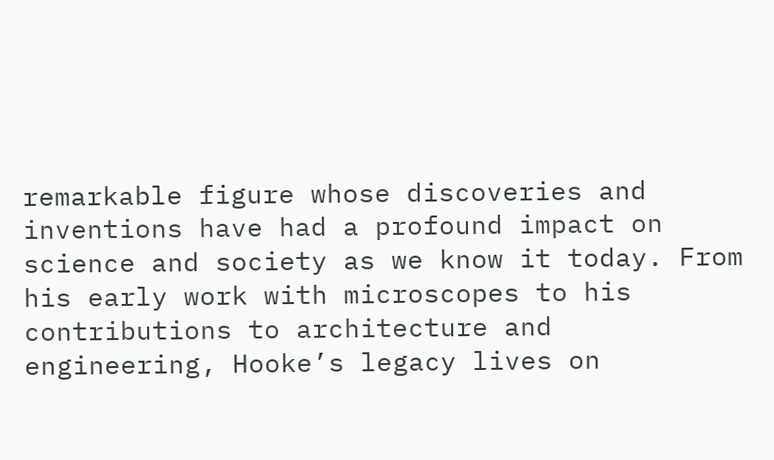remarkable figure whose discoveries and inventions have had a profound impact on science and society as we know it today. From his early work with microscopes to his contributions to architecture and engineering, Hooke’s legacy lives on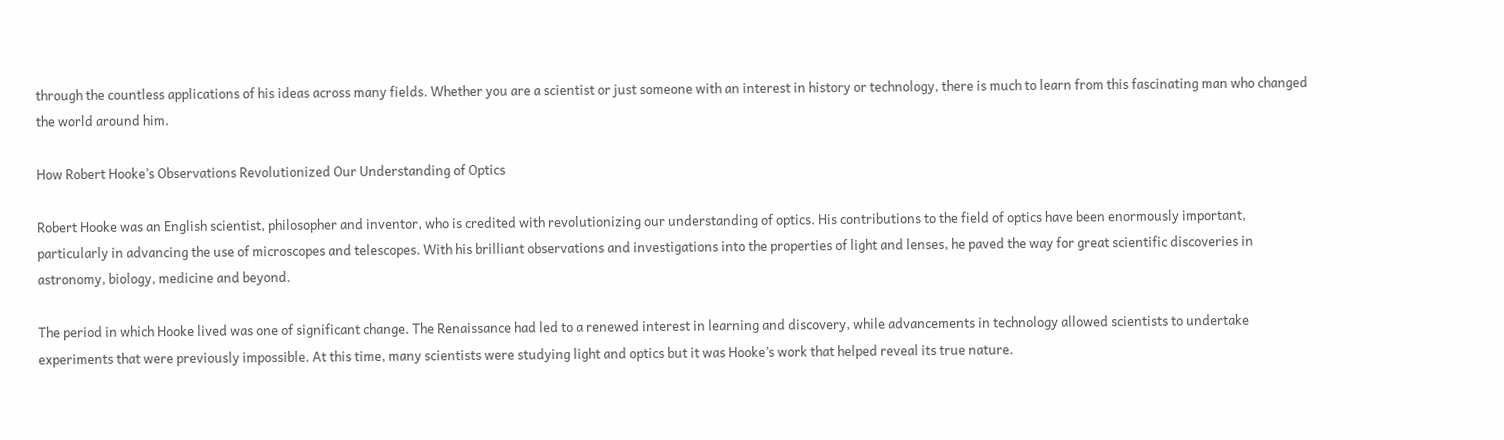through the countless applications of his ideas across many fields. Whether you are a scientist or just someone with an interest in history or technology, there is much to learn from this fascinating man who changed the world around him.

How Robert Hooke’s Observations Revolutionized Our Understanding of Optics

Robert Hooke was an English scientist, philosopher and inventor, who is credited with revolutionizing our understanding of optics. His contributions to the field of optics have been enormously important, particularly in advancing the use of microscopes and telescopes. With his brilliant observations and investigations into the properties of light and lenses, he paved the way for great scientific discoveries in astronomy, biology, medicine and beyond.

The period in which Hooke lived was one of significant change. The Renaissance had led to a renewed interest in learning and discovery, while advancements in technology allowed scientists to undertake experiments that were previously impossible. At this time, many scientists were studying light and optics but it was Hooke’s work that helped reveal its true nature.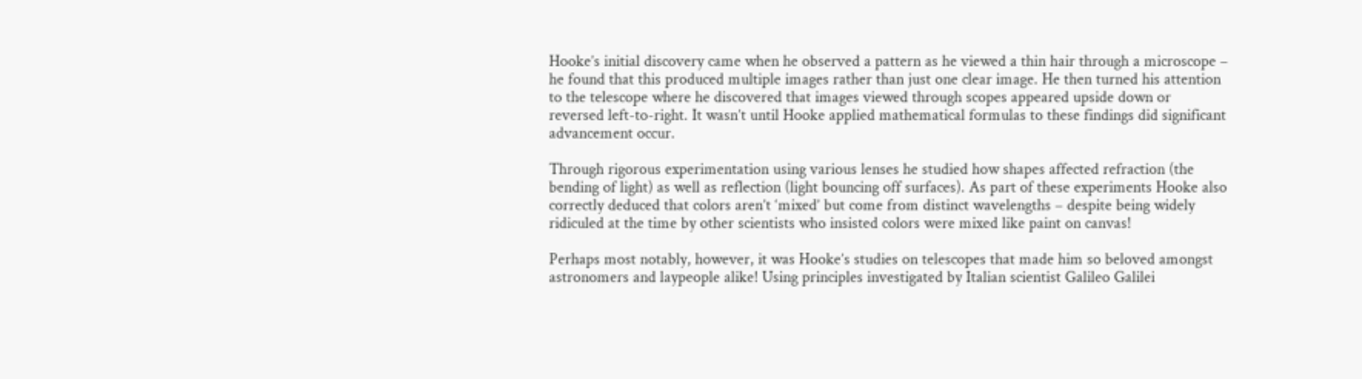Hooke’s initial discovery came when he observed a pattern as he viewed a thin hair through a microscope – he found that this produced multiple images rather than just one clear image. He then turned his attention to the telescope where he discovered that images viewed through scopes appeared upside down or reversed left-to-right. It wasn’t until Hooke applied mathematical formulas to these findings did significant advancement occur.

Through rigorous experimentation using various lenses he studied how shapes affected refraction (the bending of light) as well as reflection (light bouncing off surfaces). As part of these experiments Hooke also correctly deduced that colors aren’t ‘mixed’ but come from distinct wavelengths – despite being widely ridiculed at the time by other scientists who insisted colors were mixed like paint on canvas!

Perhaps most notably, however, it was Hooke’s studies on telescopes that made him so beloved amongst astronomers and laypeople alike! Using principles investigated by Italian scientist Galileo Galilei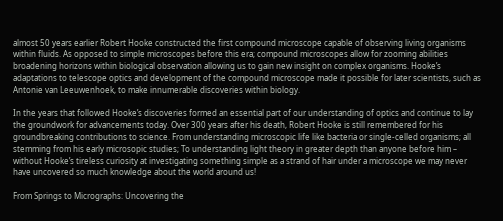almost 50 years earlier Robert Hooke constructed the first compound microscope capable of observing living organisms within fluids. As opposed to simple microscopes before this era; compound microscopes allow for zooming abilities broadening horizons within biological observation allowing us to gain new insight on complex organisms. Hooke’s adaptations to telescope optics and development of the compound microscope made it possible for later scientists, such as Antonie van Leeuwenhoek, to make innumerable discoveries within biology.

In the years that followed Hooke’s discoveries formed an essential part of our understanding of optics and continue to lay the groundwork for advancements today. Over 300 years after his death, Robert Hooke is still remembered for his groundbreaking contributions to science. From understanding microscopic life like bacteria or single-celled organisms; all stemming from his early microsopic studies; To understanding light theory in greater depth than anyone before him – without Hooke’s tireless curiosity at investigating something simple as a strand of hair under a microscope we may never have uncovered so much knowledge about the world around us!

From Springs to Micrographs: Uncovering the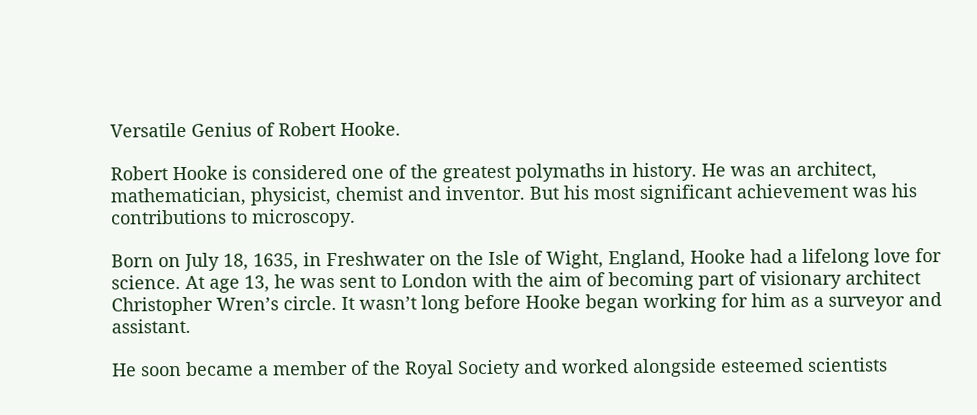Versatile Genius of Robert Hooke.

Robert Hooke is considered one of the greatest polymaths in history. He was an architect, mathematician, physicist, chemist and inventor. But his most significant achievement was his contributions to microscopy.

Born on July 18, 1635, in Freshwater on the Isle of Wight, England, Hooke had a lifelong love for science. At age 13, he was sent to London with the aim of becoming part of visionary architect Christopher Wren’s circle. It wasn’t long before Hooke began working for him as a surveyor and assistant.

He soon became a member of the Royal Society and worked alongside esteemed scientists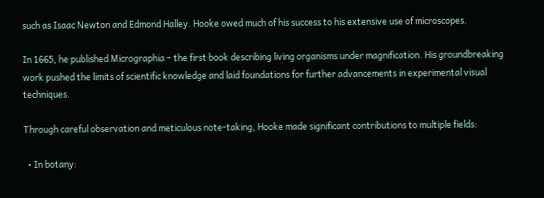such as Isaac Newton and Edmond Halley. Hooke owed much of his success to his extensive use of microscopes.

In 1665, he published Micrographia – the first book describing living organisms under magnification. His groundbreaking work pushed the limits of scientific knowledge and laid foundations for further advancements in experimental visual techniques.

Through careful observation and meticulous note-taking, Hooke made significant contributions to multiple fields:

  • In botany: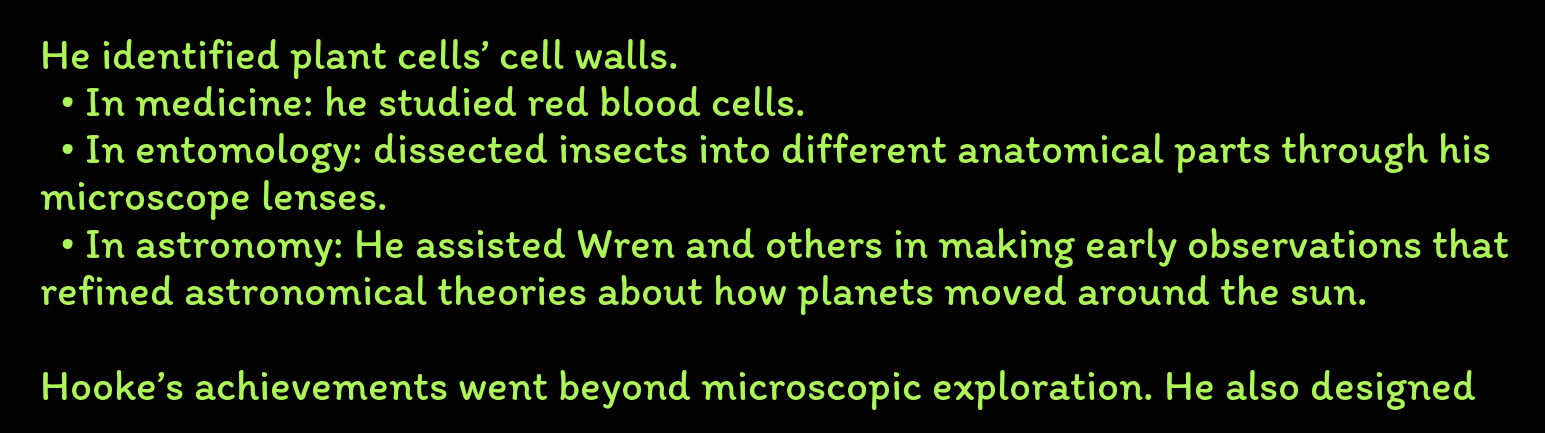He identified plant cells’ cell walls.
  • In medicine: he studied red blood cells.
  • In entomology: dissected insects into different anatomical parts through his microscope lenses.
  • In astronomy: He assisted Wren and others in making early observations that refined astronomical theories about how planets moved around the sun.

Hooke’s achievements went beyond microscopic exploration. He also designed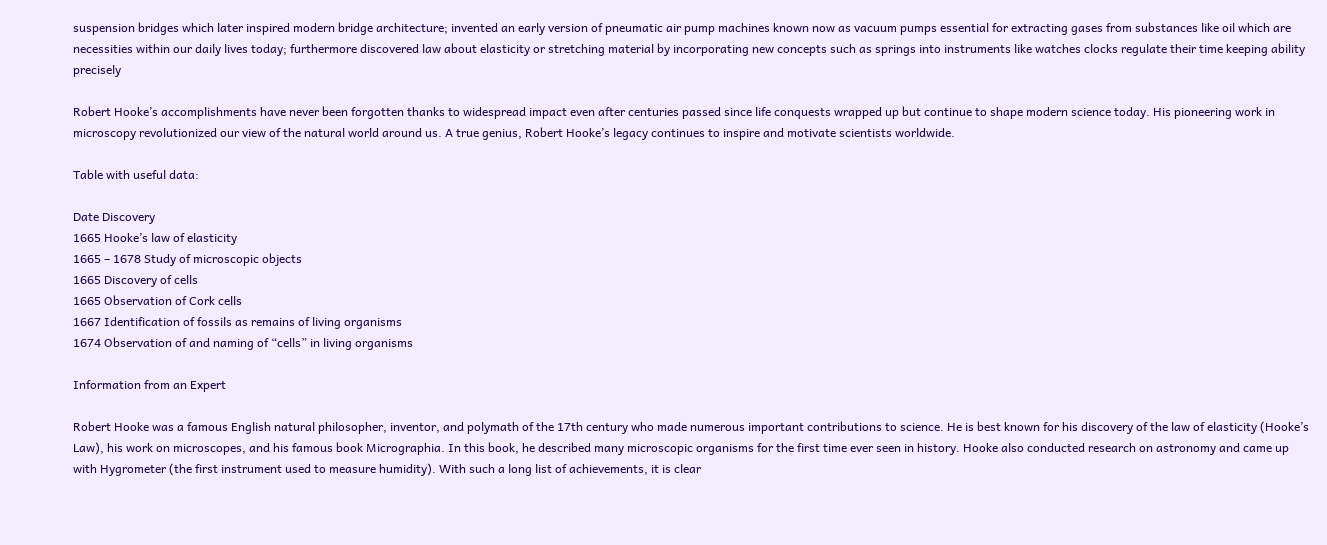suspension bridges which later inspired modern bridge architecture; invented an early version of pneumatic air pump machines known now as vacuum pumps essential for extracting gases from substances like oil which are necessities within our daily lives today; furthermore discovered law about elasticity or stretching material by incorporating new concepts such as springs into instruments like watches clocks regulate their time keeping ability precisely

Robert Hooke’s accomplishments have never been forgotten thanks to widespread impact even after centuries passed since life conquests wrapped up but continue to shape modern science today. His pioneering work in microscopy revolutionized our view of the natural world around us. A true genius, Robert Hooke’s legacy continues to inspire and motivate scientists worldwide.

Table with useful data:

Date Discovery
1665 Hooke’s law of elasticity
1665 – 1678 Study of microscopic objects
1665 Discovery of cells
1665 Observation of Cork cells
1667 Identification of fossils as remains of living organisms
1674 Observation of and naming of “cells” in living organisms

Information from an Expert

Robert Hooke was a famous English natural philosopher, inventor, and polymath of the 17th century who made numerous important contributions to science. He is best known for his discovery of the law of elasticity (Hooke’s Law), his work on microscopes, and his famous book Micrographia. In this book, he described many microscopic organisms for the first time ever seen in history. Hooke also conducted research on astronomy and came up with Hygrometer (the first instrument used to measure humidity). With such a long list of achievements, it is clear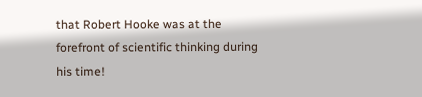that Robert Hooke was at the forefront of scientific thinking during his time!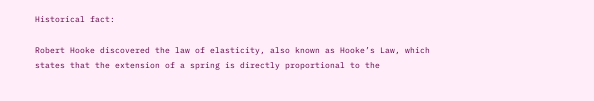Historical fact:

Robert Hooke discovered the law of elasticity, also known as Hooke’s Law, which states that the extension of a spring is directly proportional to the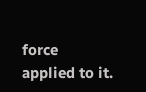force applied to it.